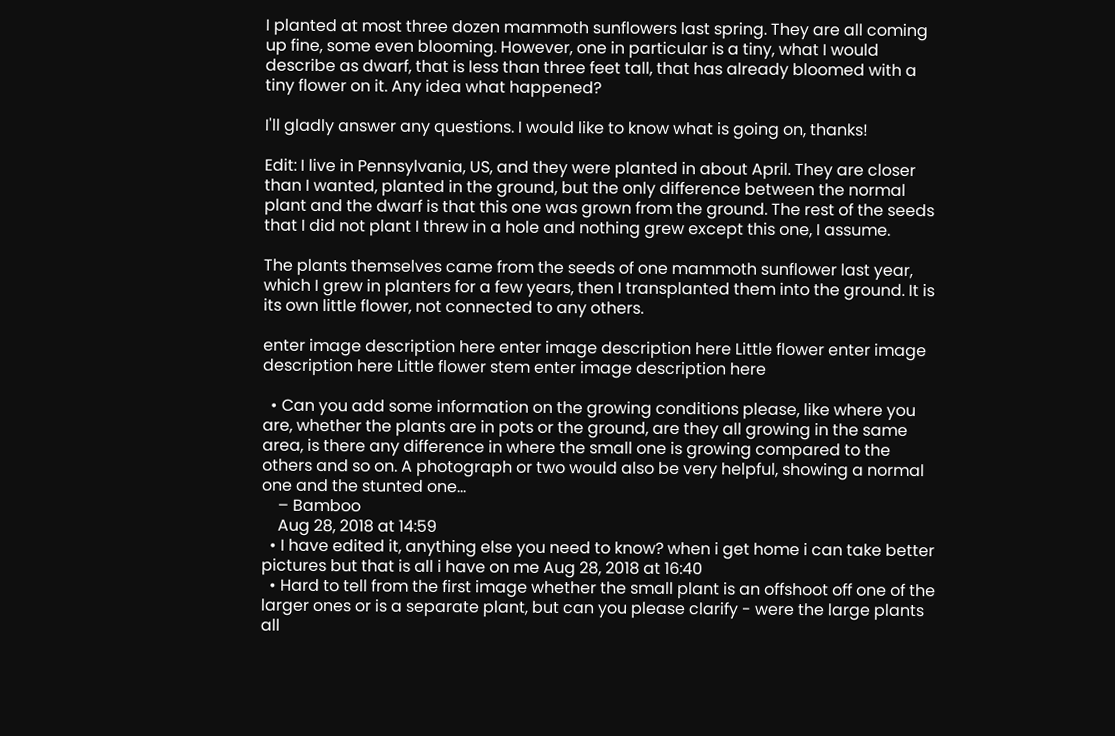I planted at most three dozen mammoth sunflowers last spring. They are all coming up fine, some even blooming. However, one in particular is a tiny, what I would describe as dwarf, that is less than three feet tall, that has already bloomed with a tiny flower on it. Any idea what happened?

I'll gladly answer any questions. I would like to know what is going on, thanks!

Edit: I live in Pennsylvania, US, and they were planted in about April. They are closer than I wanted, planted in the ground, but the only difference between the normal plant and the dwarf is that this one was grown from the ground. The rest of the seeds that I did not plant I threw in a hole and nothing grew except this one, I assume.

The plants themselves came from the seeds of one mammoth sunflower last year, which I grew in planters for a few years, then I transplanted them into the ground. It is its own little flower, not connected to any others.

enter image description here enter image description here Little flower enter image description here Little flower stem enter image description here

  • Can you add some information on the growing conditions please, like where you are, whether the plants are in pots or the ground, are they all growing in the same area, is there any difference in where the small one is growing compared to the others and so on. A photograph or two would also be very helpful, showing a normal one and the stunted one...
    – Bamboo
    Aug 28, 2018 at 14:59
  • I have edited it, anything else you need to know? when i get home i can take better pictures but that is all i have on me Aug 28, 2018 at 16:40
  • Hard to tell from the first image whether the small plant is an offshoot off one of the larger ones or is a separate plant, but can you please clarify - were the large plants all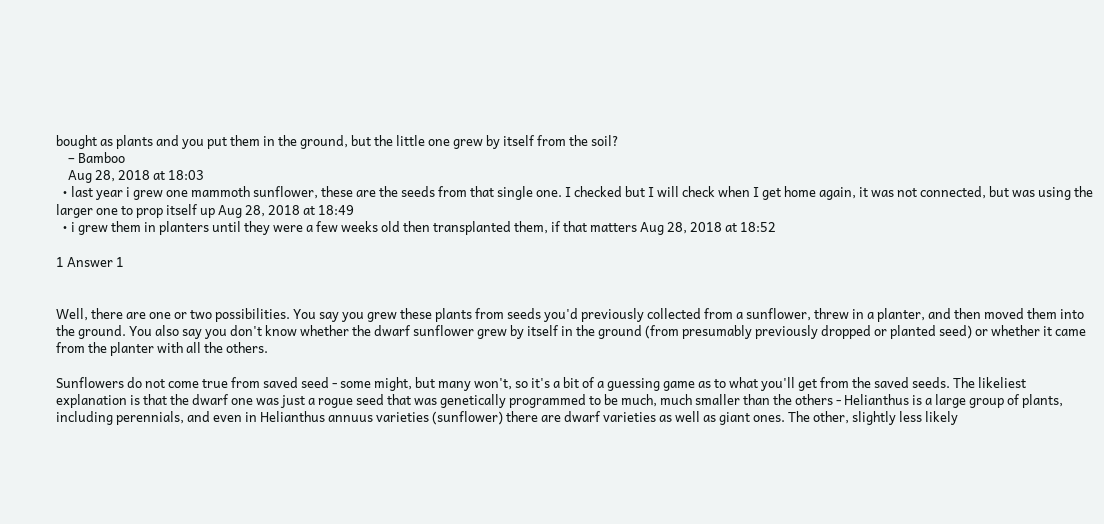bought as plants and you put them in the ground, but the little one grew by itself from the soil?
    – Bamboo
    Aug 28, 2018 at 18:03
  • last year i grew one mammoth sunflower, these are the seeds from that single one. I checked but I will check when I get home again, it was not connected, but was using the larger one to prop itself up Aug 28, 2018 at 18:49
  • i grew them in planters until they were a few weeks old then transplanted them, if that matters Aug 28, 2018 at 18:52

1 Answer 1


Well, there are one or two possibilities. You say you grew these plants from seeds you'd previously collected from a sunflower, threw in a planter, and then moved them into the ground. You also say you don't know whether the dwarf sunflower grew by itself in the ground (from presumably previously dropped or planted seed) or whether it came from the planter with all the others.

Sunflowers do not come true from saved seed - some might, but many won't, so it's a bit of a guessing game as to what you'll get from the saved seeds. The likeliest explanation is that the dwarf one was just a rogue seed that was genetically programmed to be much, much smaller than the others - Helianthus is a large group of plants, including perennials, and even in Helianthus annuus varieties (sunflower) there are dwarf varieties as well as giant ones. The other, slightly less likely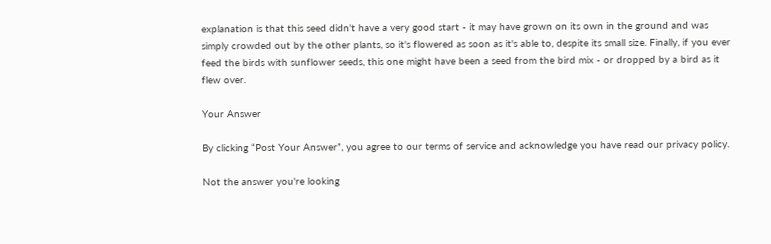explanation is that this seed didn't have a very good start - it may have grown on its own in the ground and was simply crowded out by the other plants, so it's flowered as soon as it's able to, despite its small size. Finally, if you ever feed the birds with sunflower seeds, this one might have been a seed from the bird mix - or dropped by a bird as it flew over.

Your Answer

By clicking “Post Your Answer”, you agree to our terms of service and acknowledge you have read our privacy policy.

Not the answer you're looking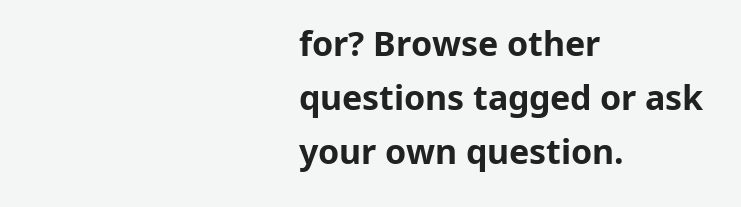for? Browse other questions tagged or ask your own question.